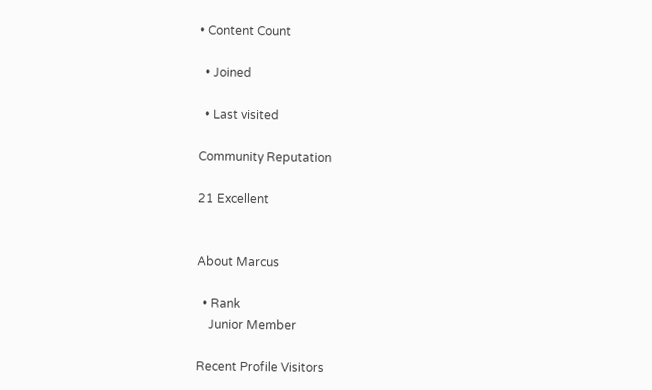• Content Count

  • Joined

  • Last visited

Community Reputation

21 Excellent


About Marcus

  • Rank
    Junior Member

Recent Profile Visitors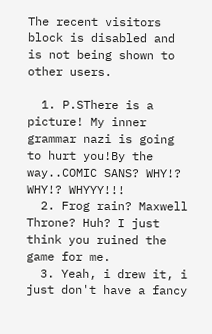The recent visitors block is disabled and is not being shown to other users.

  1. P.SThere is a picture! My inner grammar nazi is going to hurt you!By the way..COMIC SANS? WHY!? WHY!? WHYYY!!!
  2. Frog rain? Maxwell Throne? Huh? I just think you ruined the game for me.
  3. Yeah, i drew it, i just don't have a fancy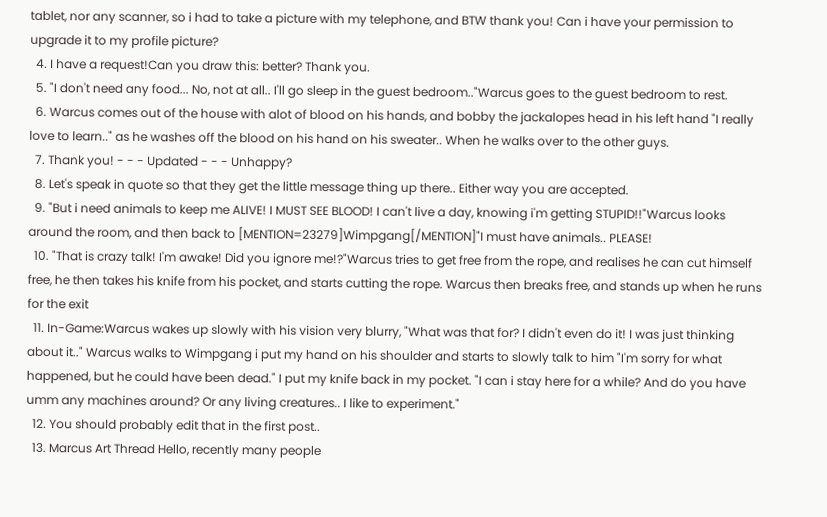tablet, nor any scanner, so i had to take a picture with my telephone, and BTW thank you! Can i have your permission to upgrade it to my profile picture?
  4. I have a request!Can you draw this: better? Thank you.
  5. "I don't need any food... No, not at all.. I'll go sleep in the guest bedroom.."Warcus goes to the guest bedroom to rest.
  6. Warcus comes out of the house with alot of blood on his hands, and bobby the jackalopes head in his left hand "I really love to learn.." as he washes off the blood on his hand on his sweater.. When he walks over to the other guys.
  7. Thank you! - - - Updated - - - Unhappy?
  8. Let's speak in quote so that they get the little message thing up there.. Either way you are accepted.
  9. "But i need animals to keep me ALIVE! I MUST SEE BLOOD! I can't live a day, knowing i'm getting STUPID!!"Warcus looks around the room, and then back to [MENTION=23279]Wimpgang[/MENTION]"I must have animals.. PLEASE!
  10. "That is crazy talk! I'm awake! Did you ignore me!?"Warcus tries to get free from the rope, and realises he can cut himself free, he then takes his knife from his pocket, and starts cutting the rope. Warcus then breaks free, and stands up when he runs for the exit
  11. In-Game:Warcus wakes up slowly with his vision very blurry, "What was that for? I didn't even do it! I was just thinking about it.." Warcus walks to Wimpgang i put my hand on his shoulder and starts to slowly talk to him "I'm sorry for what happened, but he could have been dead." I put my knife back in my pocket. "I can i stay here for a while? And do you have umm any machines around? Or any living creatures.. I like to experiment."
  12. You should probably edit that in the first post..
  13. Marcus Art Thread Hello, recently many people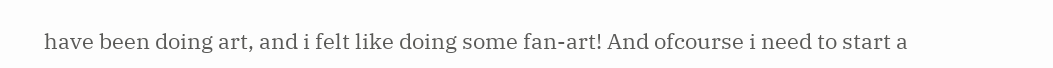have been doing art, and i felt like doing some fan-art! And ofcourse i need to start a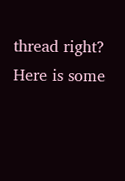thread right? Here is some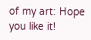of my art: Hope you like it!